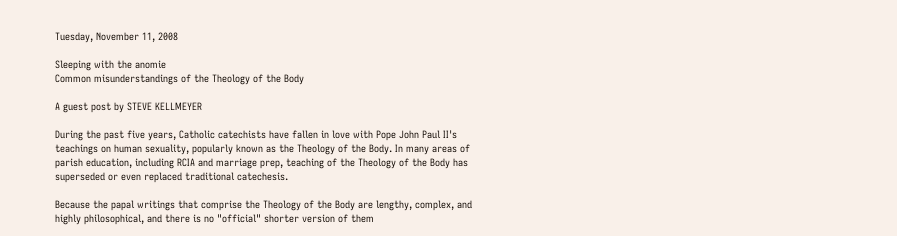Tuesday, November 11, 2008

Sleeping with the anomie
Common misunderstandings of the Theology of the Body

A guest post by STEVE KELLMEYER

During the past five years, Catholic catechists have fallen in love with Pope John Paul II's teachings on human sexuality, popularly known as the Theology of the Body. In many areas of parish education, including RCIA and marriage prep, teaching of the Theology of the Body has superseded or even replaced traditional catechesis.

Because the papal writings that comprise the Theology of the Body are lengthy, complex, and highly philosophical, and there is no "official" shorter version of them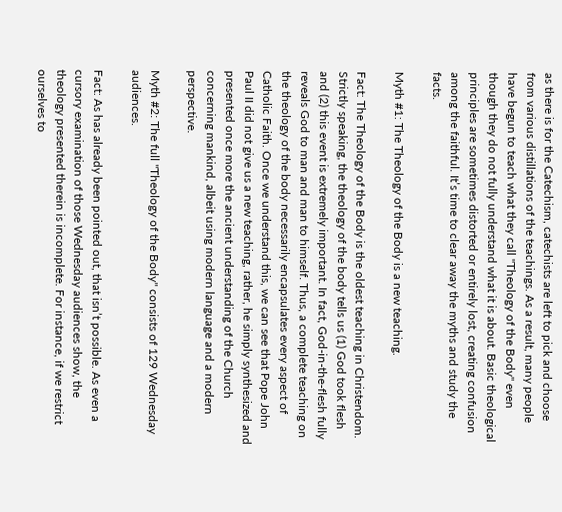as there is for the Catechism, catechists are left to pick and choose from various distillations of the teachings. As a result, many people have begun to teach what they call "Theology of the Body" even though they do not fully understand what it is about. Basic theological principles are sometimes distorted or entirely lost, creating confusion among the faithful. It’s time to clear away the myths and study the facts.

Myth #1: The Theology of the Body is a new teaching.

Fact: The Theology of the Body is the oldest teaching in Christendom. Strictly speaking, the theology of the body tells us (1) God took flesh and (2) this event is extremely important. In fact, God-in-the-flesh fully reveals God to man and man to himself. Thus, a complete teaching on the theology of the body necessarily encapsulates every aspect of Catholic Faith. Once we understand this, we can see that Pope John Paul II did not give us a new teaching, rather, he simply synthesized and presented once more the ancient understanding of the Church concerning mankind, albeit using modern language and a modern perspective.

Myth #2: The full "Theology of the Body" consists of 129 Wednesday audiences.

Fact: As has already been pointed out, that isn’t possible. As even a cursory examination of those Wednesday audiences show, the theology presented therein is incomplete. For instance, if we restrict ourselves to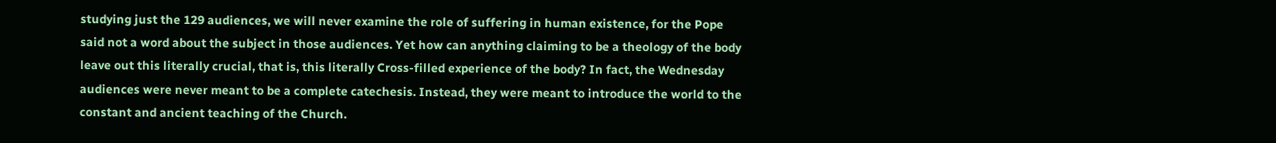studying just the 129 audiences, we will never examine the role of suffering in human existence, for the Pope said not a word about the subject in those audiences. Yet how can anything claiming to be a theology of the body leave out this literally crucial, that is, this literally Cross-filled experience of the body? In fact, the Wednesday audiences were never meant to be a complete catechesis. Instead, they were meant to introduce the world to the constant and ancient teaching of the Church.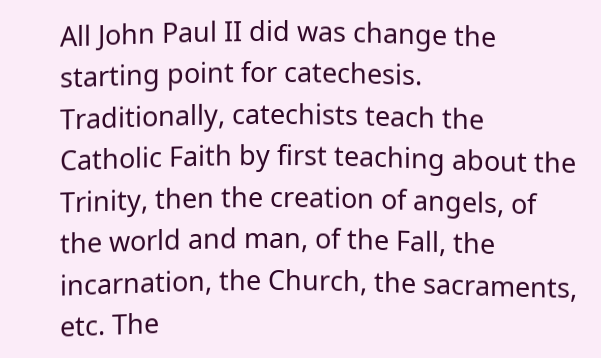All John Paul II did was change the starting point for catechesis. Traditionally, catechists teach the Catholic Faith by first teaching about the Trinity, then the creation of angels, of the world and man, of the Fall, the incarnation, the Church, the sacraments, etc. The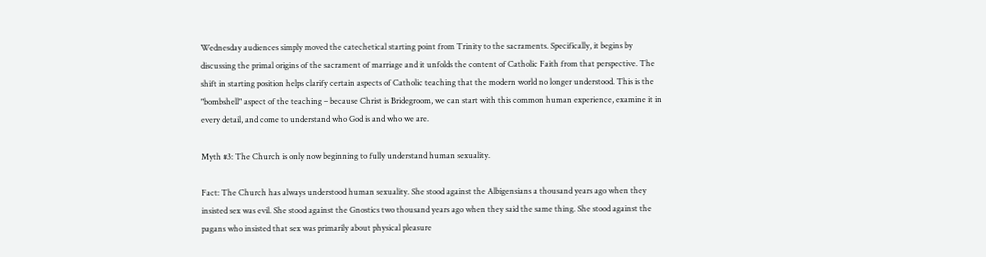Wednesday audiences simply moved the catechetical starting point from Trinity to the sacraments. Specifically, it begins by discussing the primal origins of the sacrament of marriage and it unfolds the content of Catholic Faith from that perspective. The shift in starting position helps clarify certain aspects of Catholic teaching that the modern world no longer understood. This is the "bombshell" aspect of the teaching – because Christ is Bridegroom, we can start with this common human experience, examine it in every detail, and come to understand who God is and who we are.

Myth #3: The Church is only now beginning to fully understand human sexuality.

Fact: The Church has always understood human sexuality. She stood against the Albigensians a thousand years ago when they insisted sex was evil. She stood against the Gnostics two thousand years ago when they said the same thing. She stood against the pagans who insisted that sex was primarily about physical pleasure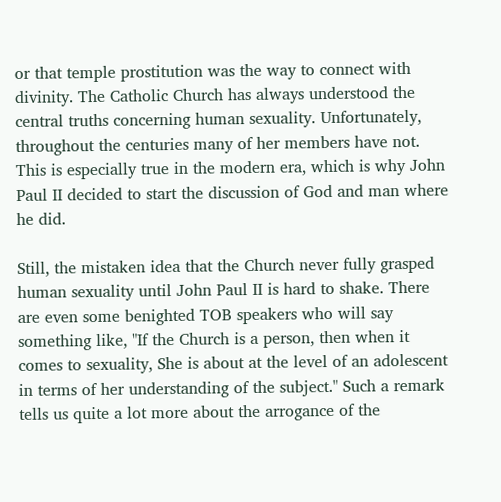or that temple prostitution was the way to connect with divinity. The Catholic Church has always understood the central truths concerning human sexuality. Unfortunately, throughout the centuries many of her members have not. This is especially true in the modern era, which is why John Paul II decided to start the discussion of God and man where he did.

Still, the mistaken idea that the Church never fully grasped human sexuality until John Paul II is hard to shake. There are even some benighted TOB speakers who will say something like, "If the Church is a person, then when it comes to sexuality, She is about at the level of an adolescent in terms of her understanding of the subject." Such a remark tells us quite a lot more about the arrogance of the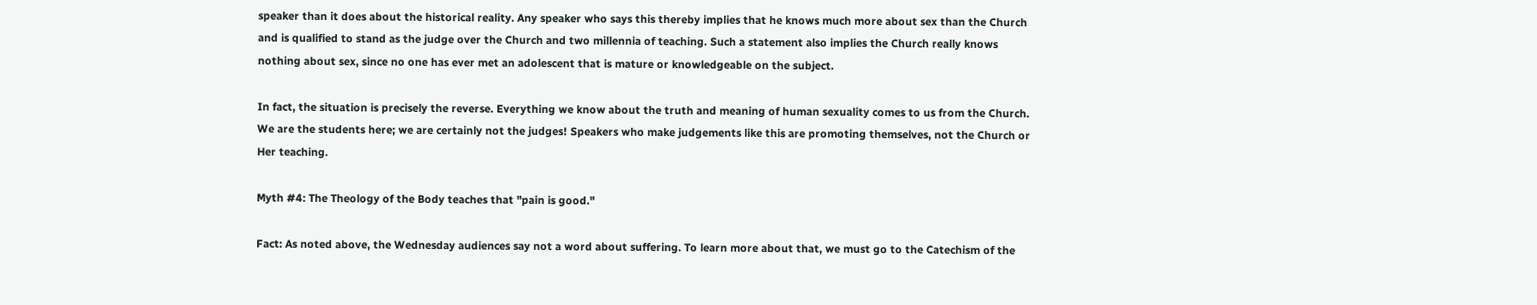speaker than it does about the historical reality. Any speaker who says this thereby implies that he knows much more about sex than the Church and is qualified to stand as the judge over the Church and two millennia of teaching. Such a statement also implies the Church really knows nothing about sex, since no one has ever met an adolescent that is mature or knowledgeable on the subject.

In fact, the situation is precisely the reverse. Everything we know about the truth and meaning of human sexuality comes to us from the Church. We are the students here; we are certainly not the judges! Speakers who make judgements like this are promoting themselves, not the Church or Her teaching.

Myth #4: The Theology of the Body teaches that "pain is good."

Fact: As noted above, the Wednesday audiences say not a word about suffering. To learn more about that, we must go to the Catechism of the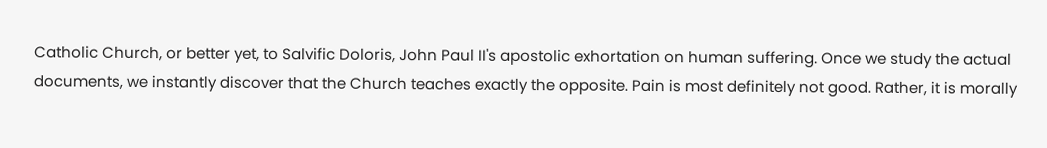Catholic Church, or better yet, to Salvific Doloris, John Paul II's apostolic exhortation on human suffering. Once we study the actual documents, we instantly discover that the Church teaches exactly the opposite. Pain is most definitely not good. Rather, it is morally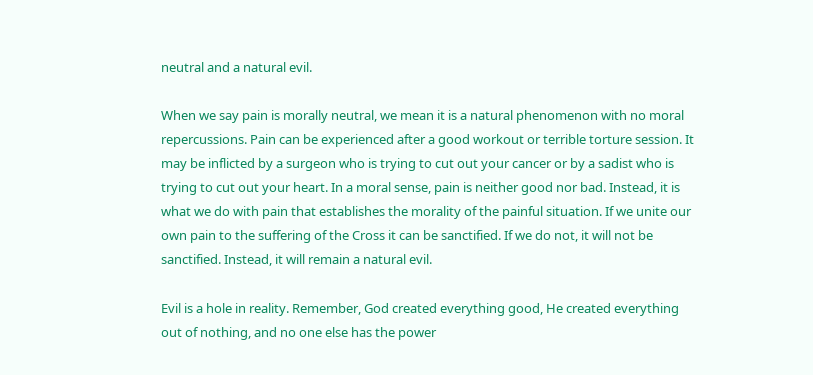neutral and a natural evil.

When we say pain is morally neutral, we mean it is a natural phenomenon with no moral repercussions. Pain can be experienced after a good workout or terrible torture session. It may be inflicted by a surgeon who is trying to cut out your cancer or by a sadist who is trying to cut out your heart. In a moral sense, pain is neither good nor bad. Instead, it is what we do with pain that establishes the morality of the painful situation. If we unite our own pain to the suffering of the Cross it can be sanctified. If we do not, it will not be sanctified. Instead, it will remain a natural evil.

Evil is a hole in reality. Remember, God created everything good, He created everything out of nothing, and no one else has the power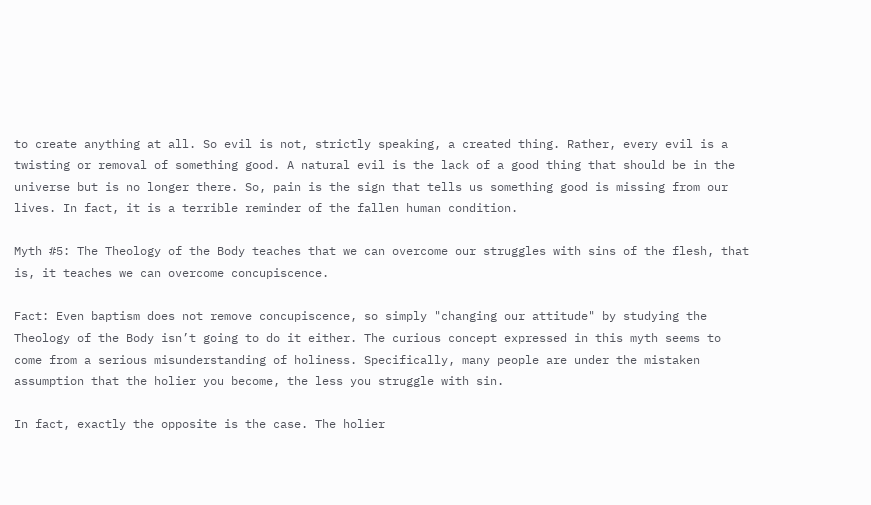to create anything at all. So evil is not, strictly speaking, a created thing. Rather, every evil is a twisting or removal of something good. A natural evil is the lack of a good thing that should be in the universe but is no longer there. So, pain is the sign that tells us something good is missing from our lives. In fact, it is a terrible reminder of the fallen human condition.

Myth #5: The Theology of the Body teaches that we can overcome our struggles with sins of the flesh, that is, it teaches we can overcome concupiscence.

Fact: Even baptism does not remove concupiscence, so simply "changing our attitude" by studying the Theology of the Body isn’t going to do it either. The curious concept expressed in this myth seems to come from a serious misunderstanding of holiness. Specifically, many people are under the mistaken assumption that the holier you become, the less you struggle with sin.

In fact, exactly the opposite is the case. The holier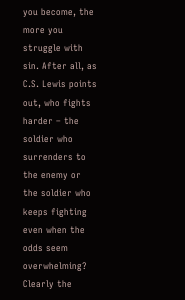you become, the more you struggle with sin. After all, as C.S. Lewis points out, who fights harder – the soldier who surrenders to the enemy or the soldier who keeps fighting even when the odds seem overwhelming? Clearly the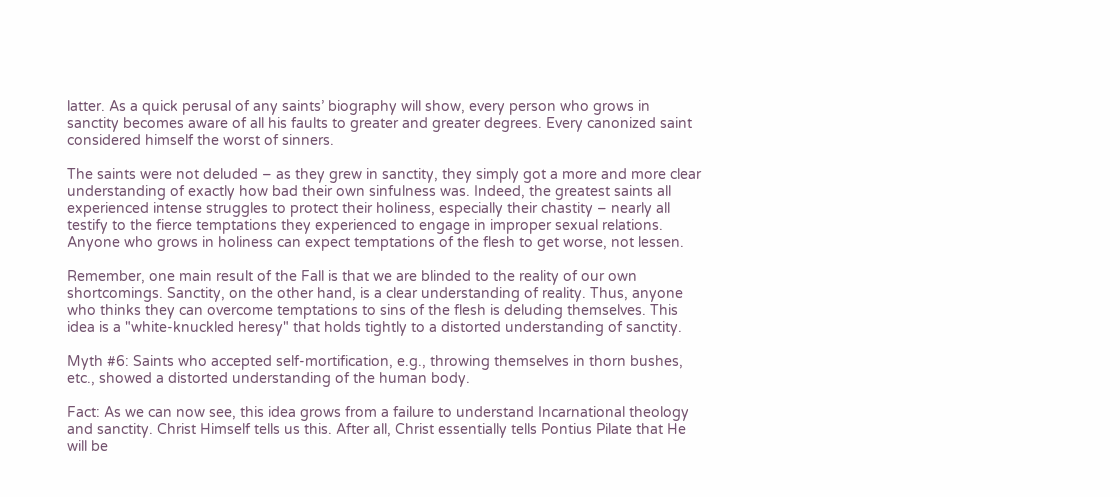latter. As a quick perusal of any saints’ biography will show, every person who grows in sanctity becomes aware of all his faults to greater and greater degrees. Every canonized saint considered himself the worst of sinners.

The saints were not deluded – as they grew in sanctity, they simply got a more and more clear understanding of exactly how bad their own sinfulness was. Indeed, the greatest saints all experienced intense struggles to protect their holiness, especially their chastity – nearly all testify to the fierce temptations they experienced to engage in improper sexual relations. Anyone who grows in holiness can expect temptations of the flesh to get worse, not lessen.

Remember, one main result of the Fall is that we are blinded to the reality of our own shortcomings. Sanctity, on the other hand, is a clear understanding of reality. Thus, anyone who thinks they can overcome temptations to sins of the flesh is deluding themselves. This idea is a "white-knuckled heresy" that holds tightly to a distorted understanding of sanctity.

Myth #6: Saints who accepted self-mortification, e.g., throwing themselves in thorn bushes, etc., showed a distorted understanding of the human body.

Fact: As we can now see, this idea grows from a failure to understand Incarnational theology and sanctity. Christ Himself tells us this. After all, Christ essentially tells Pontius Pilate that He will be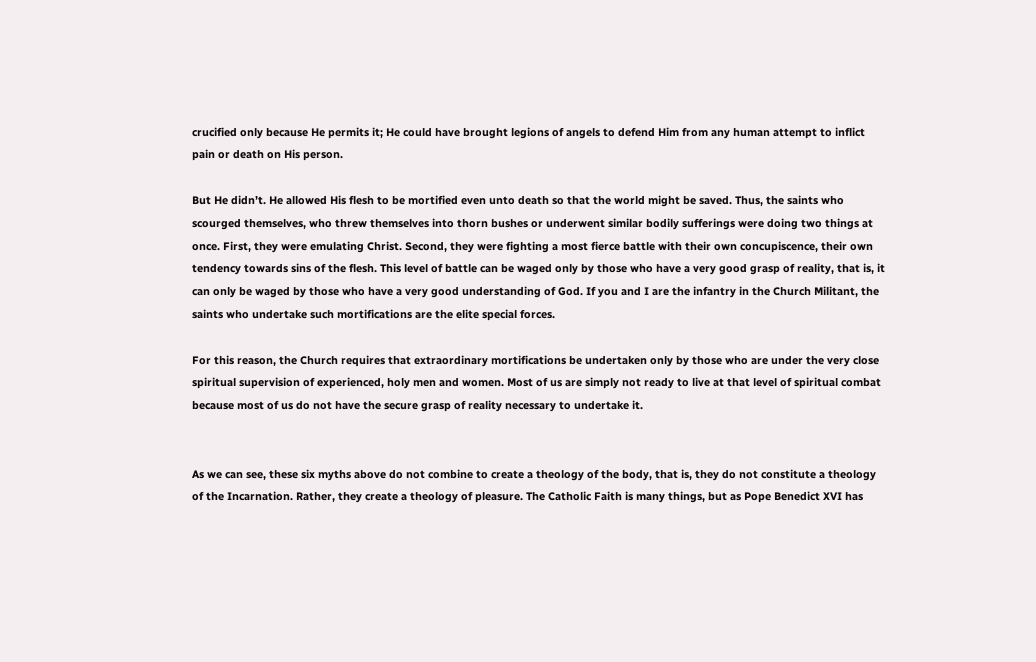crucified only because He permits it; He could have brought legions of angels to defend Him from any human attempt to inflict pain or death on His person.

But He didn’t. He allowed His flesh to be mortified even unto death so that the world might be saved. Thus, the saints who scourged themselves, who threw themselves into thorn bushes or underwent similar bodily sufferings were doing two things at once. First, they were emulating Christ. Second, they were fighting a most fierce battle with their own concupiscence, their own tendency towards sins of the flesh. This level of battle can be waged only by those who have a very good grasp of reality, that is, it can only be waged by those who have a very good understanding of God. If you and I are the infantry in the Church Militant, the saints who undertake such mortifications are the elite special forces.

For this reason, the Church requires that extraordinary mortifications be undertaken only by those who are under the very close spiritual supervision of experienced, holy men and women. Most of us are simply not ready to live at that level of spiritual combat because most of us do not have the secure grasp of reality necessary to undertake it.


As we can see, these six myths above do not combine to create a theology of the body, that is, they do not constitute a theology of the Incarnation. Rather, they create a theology of pleasure. The Catholic Faith is many things, but as Pope Benedict XVI has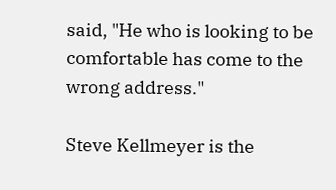said, "He who is looking to be comfortable has come to the wrong address."

Steve Kellmeyer is the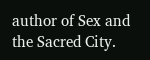author of Sex and the Sacred City.